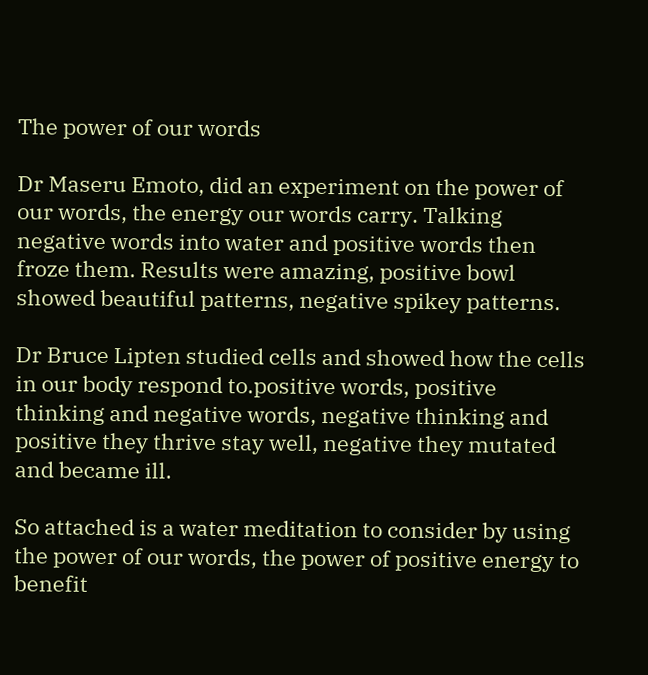The power of our words

Dr Maseru Emoto, did an experiment on the power of our words, the energy our words carry. Talking negative words into water and positive words then froze them. Results were amazing, positive bowl showed beautiful patterns, negative spikey patterns.

Dr Bruce Lipten studied cells and showed how the cells in our body respond to.positive words, positive thinking and negative words, negative thinking and positive they thrive stay well, negative they mutated and became ill.

So attached is a water meditation to consider by using the power of our words, the power of positive energy to benefit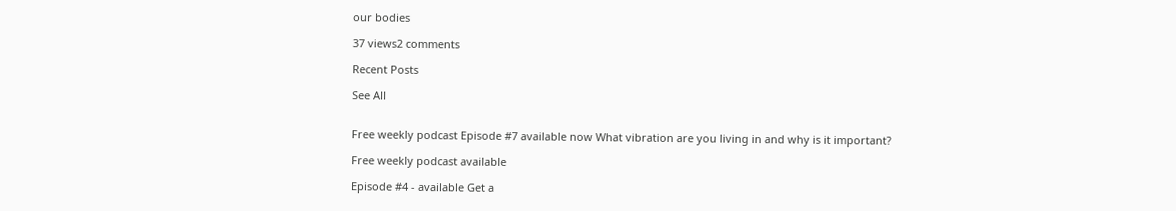our bodies

37 views2 comments

Recent Posts

See All


Free weekly podcast Episode #7 available now What vibration are you living in and why is it important?

Free weekly podcast available

Episode #4 - available Get a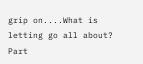grip on....What is letting go all about? Part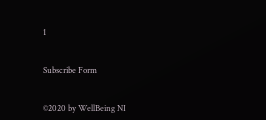1


Subscribe Form


©2020 by WellBeing NI